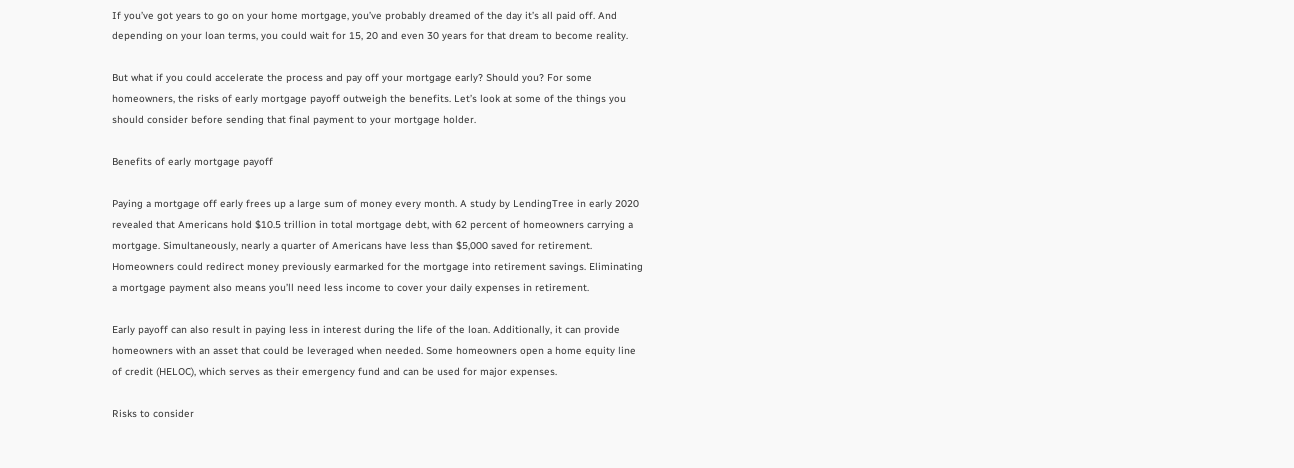If you’ve got years to go on your home mortgage, you’ve probably dreamed of the day it’s all paid off. And depending on your loan terms, you could wait for 15, 20 and even 30 years for that dream to become reality.

But what if you could accelerate the process and pay off your mortgage early? Should you? For some homeowners, the risks of early mortgage payoff outweigh the benefits. Let’s look at some of the things you should consider before sending that final payment to your mortgage holder.

Benefits of early mortgage payoff

Paying a mortgage off early frees up a large sum of money every month. A study by LendingTree in early 2020 revealed that Americans hold $10.5 trillion in total mortgage debt, with 62 percent of homeowners carrying a mortgage. Simultaneously, nearly a quarter of Americans have less than $5,000 saved for retirement. Homeowners could redirect money previously earmarked for the mortgage into retirement savings. Eliminating a mortgage payment also means you’ll need less income to cover your daily expenses in retirement.

Early payoff can also result in paying less in interest during the life of the loan. Additionally, it can provide homeowners with an asset that could be leveraged when needed. Some homeowners open a home equity line of credit (HELOC), which serves as their emergency fund and can be used for major expenses.

Risks to consider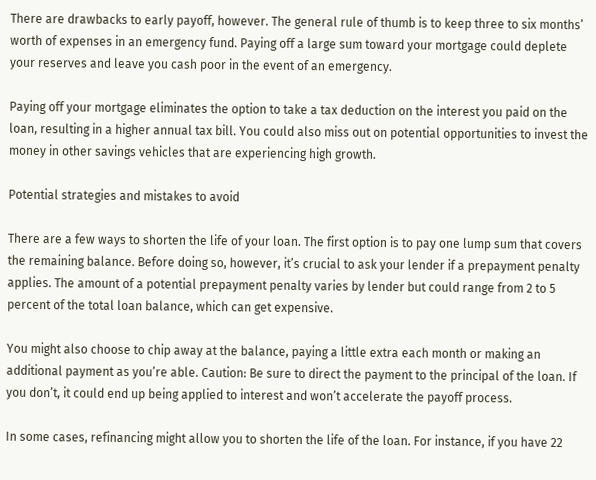There are drawbacks to early payoff, however. The general rule of thumb is to keep three to six months’ worth of expenses in an emergency fund. Paying off a large sum toward your mortgage could deplete your reserves and leave you cash poor in the event of an emergency.

Paying off your mortgage eliminates the option to take a tax deduction on the interest you paid on the loan, resulting in a higher annual tax bill. You could also miss out on potential opportunities to invest the money in other savings vehicles that are experiencing high growth.

Potential strategies and mistakes to avoid

There are a few ways to shorten the life of your loan. The first option is to pay one lump sum that covers the remaining balance. Before doing so, however, it’s crucial to ask your lender if a prepayment penalty applies. The amount of a potential prepayment penalty varies by lender but could range from 2 to 5 percent of the total loan balance, which can get expensive.

You might also choose to chip away at the balance, paying a little extra each month or making an additional payment as you’re able. Caution: Be sure to direct the payment to the principal of the loan. If you don’t, it could end up being applied to interest and won’t accelerate the payoff process.

In some cases, refinancing might allow you to shorten the life of the loan. For instance, if you have 22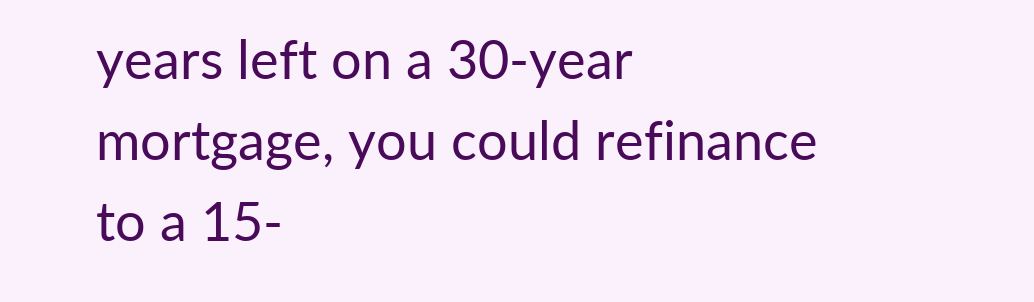years left on a 30-year mortgage, you could refinance to a 15-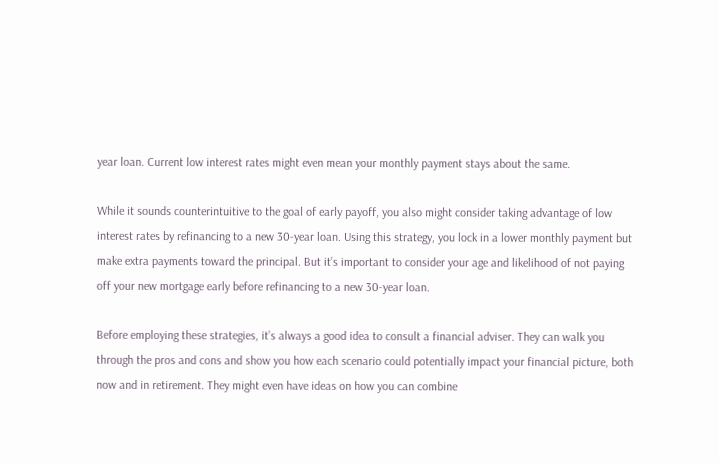year loan. Current low interest rates might even mean your monthly payment stays about the same.

While it sounds counterintuitive to the goal of early payoff, you also might consider taking advantage of low interest rates by refinancing to a new 30-year loan. Using this strategy, you lock in a lower monthly payment but make extra payments toward the principal. But it’s important to consider your age and likelihood of not paying off your new mortgage early before refinancing to a new 30-year loan.

Before employing these strategies, it’s always a good idea to consult a financial adviser. They can walk you through the pros and cons and show you how each scenario could potentially impact your financial picture, both now and in retirement. They might even have ideas on how you can combine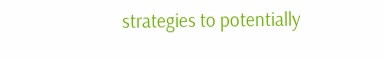strategies to potentially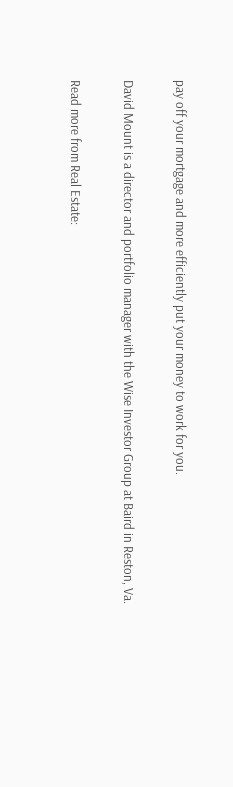pay off your mortgage and more efficiently put your money to work for you.

David Mount is a director and portfolio manager with the Wise Investor Group at Baird in Reston, Va.

Read more from Real Estate: